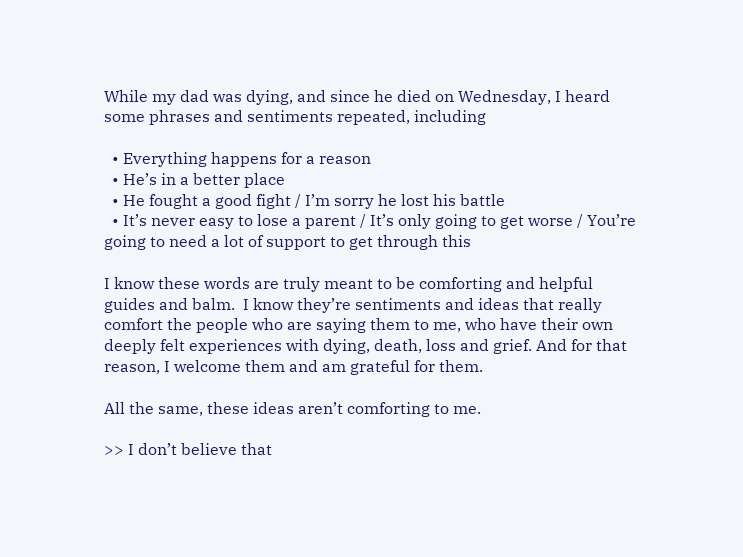While my dad was dying, and since he died on Wednesday, I heard some phrases and sentiments repeated, including

  • Everything happens for a reason
  • He’s in a better place
  • He fought a good fight / I’m sorry he lost his battle
  • It’s never easy to lose a parent / It’s only going to get worse / You’re going to need a lot of support to get through this

I know these words are truly meant to be comforting and helpful guides and balm.  I know they’re sentiments and ideas that really comfort the people who are saying them to me, who have their own deeply felt experiences with dying, death, loss and grief. And for that reason, I welcome them and am grateful for them.

All the same, these ideas aren’t comforting to me.

>> I don’t believe that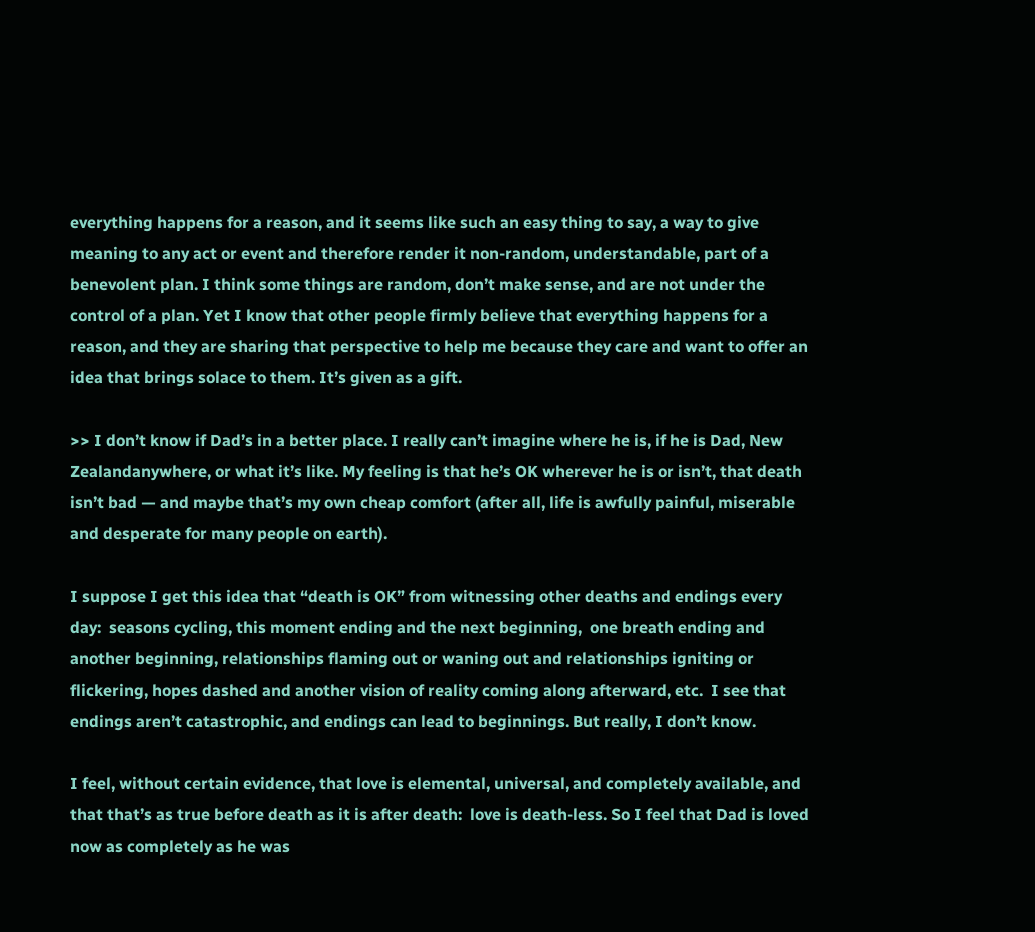everything happens for a reason, and it seems like such an easy thing to say, a way to give meaning to any act or event and therefore render it non-random, understandable, part of a benevolent plan. I think some things are random, don’t make sense, and are not under the control of a plan. Yet I know that other people firmly believe that everything happens for a reason, and they are sharing that perspective to help me because they care and want to offer an idea that brings solace to them. It’s given as a gift.

>> I don’t know if Dad’s in a better place. I really can’t imagine where he is, if he is Dad, New Zealandanywhere, or what it’s like. My feeling is that he’s OK wherever he is or isn’t, that death isn’t bad — and maybe that’s my own cheap comfort (after all, life is awfully painful, miserable and desperate for many people on earth).

I suppose I get this idea that “death is OK” from witnessing other deaths and endings every day:  seasons cycling, this moment ending and the next beginning,  one breath ending and another beginning, relationships flaming out or waning out and relationships igniting or flickering, hopes dashed and another vision of reality coming along afterward, etc.  I see that endings aren’t catastrophic, and endings can lead to beginnings. But really, I don’t know.

I feel, without certain evidence, that love is elemental, universal, and completely available, and that that’s as true before death as it is after death:  love is death-less. So I feel that Dad is loved now as completely as he was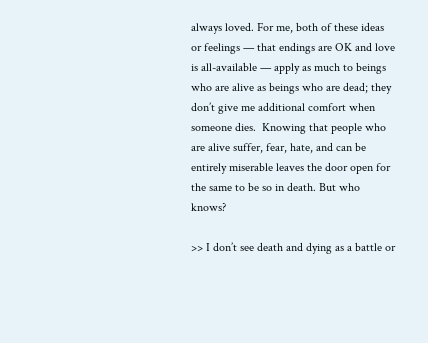always loved. For me, both of these ideas or feelings — that endings are OK and love is all-available — apply as much to beings who are alive as beings who are dead; they don’t give me additional comfort when someone dies.  Knowing that people who are alive suffer, fear, hate, and can be entirely miserable leaves the door open for the same to be so in death. But who knows?

>> I don’t see death and dying as a battle or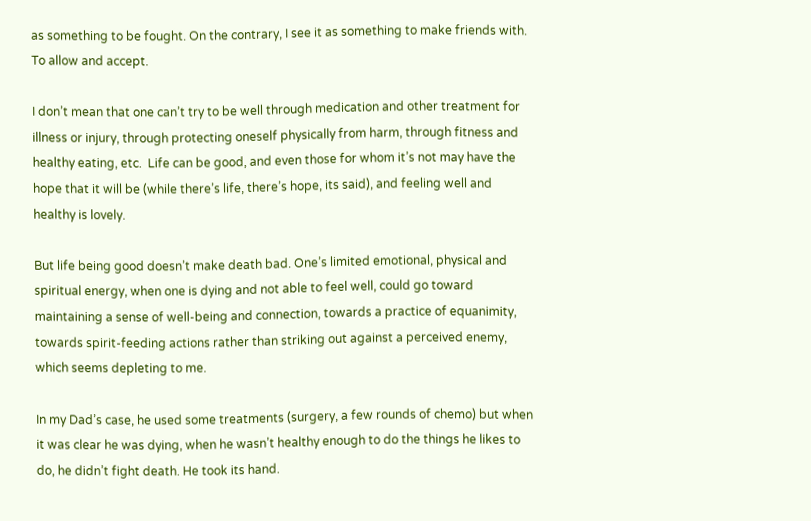as something to be fought. On the contrary, I see it as something to make friends with. To allow and accept.

I don’t mean that one can’t try to be well through medication and other treatment for illness or injury, through protecting oneself physically from harm, through fitness and healthy eating, etc.  Life can be good, and even those for whom it’s not may have the hope that it will be (while there’s life, there’s hope, its said), and feeling well and healthy is lovely.

But life being good doesn’t make death bad. One’s limited emotional, physical and spiritual energy, when one is dying and not able to feel well, could go toward maintaining a sense of well-being and connection, towards a practice of equanimity, towards spirit-feeding actions rather than striking out against a perceived enemy, which seems depleting to me.

In my Dad’s case, he used some treatments (surgery, a few rounds of chemo) but when it was clear he was dying, when he wasn’t healthy enough to do the things he likes to do, he didn’t fight death. He took its hand.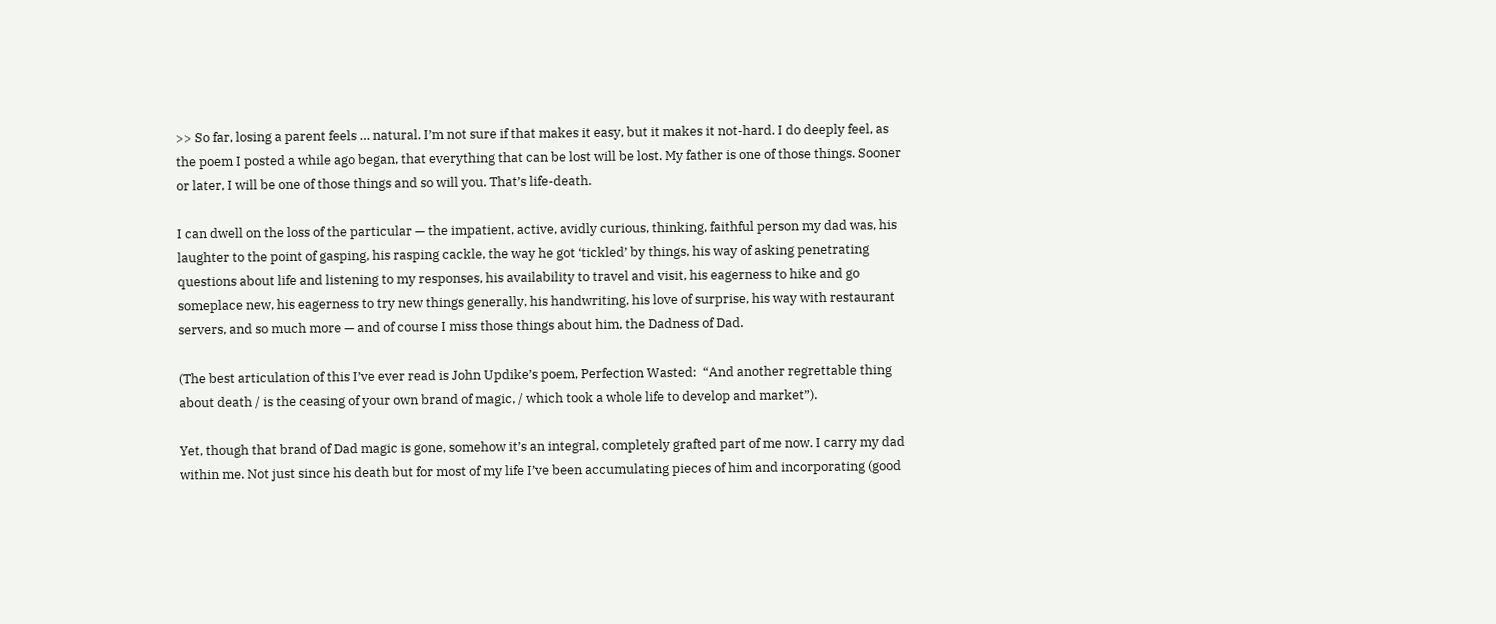>> So far, losing a parent feels … natural. I’m not sure if that makes it easy, but it makes it not-hard. I do deeply feel, as the poem I posted a while ago began, that everything that can be lost will be lost. My father is one of those things. Sooner or later, I will be one of those things and so will you. That’s life-death.

I can dwell on the loss of the particular — the impatient, active, avidly curious, thinking, faithful person my dad was, his laughter to the point of gasping, his rasping cackle, the way he got ‘tickled’ by things, his way of asking penetrating questions about life and listening to my responses, his availability to travel and visit, his eagerness to hike and go someplace new, his eagerness to try new things generally, his handwriting, his love of surprise, his way with restaurant servers, and so much more — and of course I miss those things about him, the Dadness of Dad.

(The best articulation of this I’ve ever read is John Updike’s poem, Perfection Wasted:  “And another regrettable thing about death / is the ceasing of your own brand of magic, / which took a whole life to develop and market”).

Yet, though that brand of Dad magic is gone, somehow it’s an integral, completely grafted part of me now. I carry my dad within me. Not just since his death but for most of my life I’ve been accumulating pieces of him and incorporating (good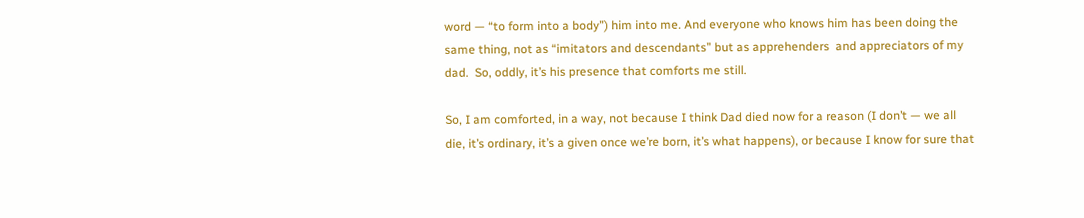word — “to form into a body”) him into me. And everyone who knows him has been doing the same thing, not as “imitators and descendants” but as apprehenders  and appreciators of my dad.  So, oddly, it’s his presence that comforts me still.

So, I am comforted, in a way, not because I think Dad died now for a reason (I don’t — we all die, it’s ordinary, it’s a given once we’re born, it’s what happens), or because I know for sure that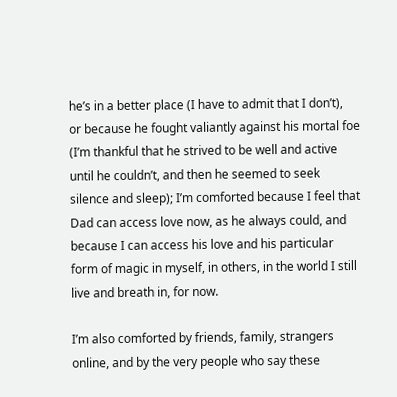he’s in a better place (I have to admit that I don’t),  or because he fought valiantly against his mortal foe (I’m thankful that he strived to be well and active until he couldn’t, and then he seemed to seek silence and sleep); I’m comforted because I feel that Dad can access love now, as he always could, and because I can access his love and his particular form of magic in myself, in others, in the world I still live and breath in, for now.

I’m also comforted by friends, family, strangers online, and by the very people who say these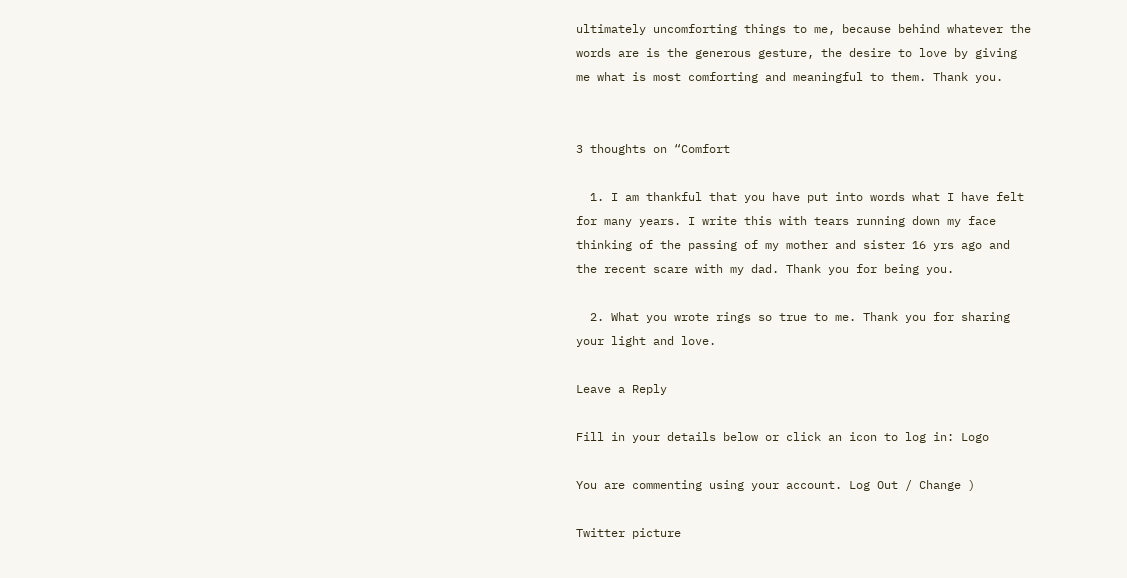ultimately uncomforting things to me, because behind whatever the words are is the generous gesture, the desire to love by giving me what is most comforting and meaningful to them. Thank you.


3 thoughts on “Comfort

  1. I am thankful that you have put into words what I have felt for many years. I write this with tears running down my face thinking of the passing of my mother and sister 16 yrs ago and the recent scare with my dad. Thank you for being you.

  2. What you wrote rings so true to me. Thank you for sharing your light and love.

Leave a Reply

Fill in your details below or click an icon to log in: Logo

You are commenting using your account. Log Out / Change )

Twitter picture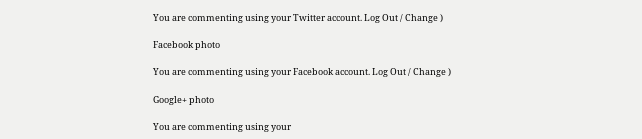You are commenting using your Twitter account. Log Out / Change )

Facebook photo

You are commenting using your Facebook account. Log Out / Change )

Google+ photo

You are commenting using your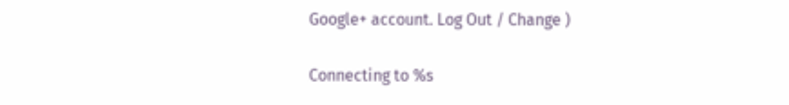Google+ account. Log Out / Change )

Connecting to %s